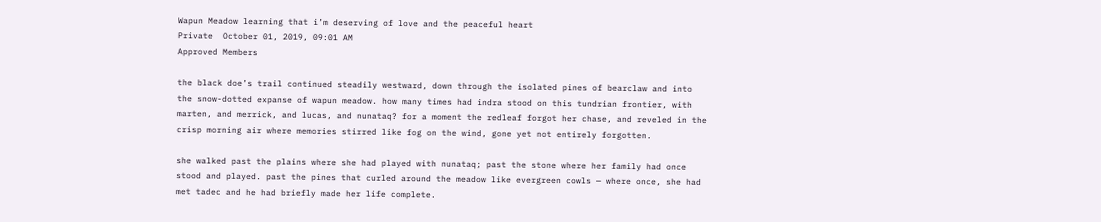Wapun Meadow learning that i’m deserving of love and the peaceful heart
Private  October 01, 2019, 09:01 AM
Approved Members

the black doe’s trail continued steadily westward, down through the isolated pines of bearclaw and into the snow-dotted expanse of wapun meadow. how many times had indra stood on this tundrian frontier, with marten, and merrick, and lucas, and nunataq? for a moment the redleaf forgot her chase, and reveled in the crisp morning air where memories stirred like fog on the wind, gone yet not entirely forgotten.

she walked past the plains where she had played with nunataq; past the stone where her family had once stood and played. past the pines that curled around the meadow like evergreen cowls — where once, she had met tadec and he had briefly made her life complete.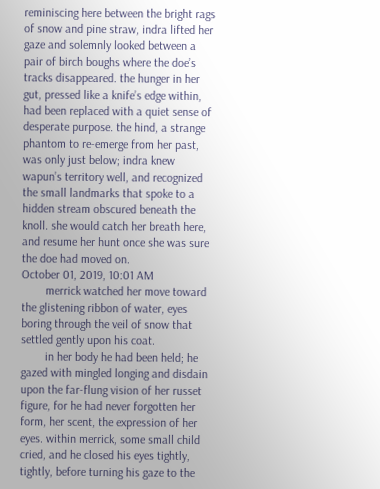reminiscing here between the bright rags of snow and pine straw, indra lifted her gaze and solemnly looked between a pair of birch boughs where the doe’s tracks disappeared. the hunger in her gut, pressed like a knife’s edge within, had been replaced with a quiet sense of desperate purpose. the hind, a strange phantom to re-emerge from her past, was only just below; indra knew wapun’s territory well, and recognized the small landmarks that spoke to a hidden stream obscured beneath the knoll. she would catch her breath here, and resume her hunt once she was sure the doe had moved on.
October 01, 2019, 10:01 AM
        merrick watched her move toward the glistening ribbon of water, eyes boring through the veil of snow that settled gently upon his coat.
        in her body he had been held; he gazed with mingled longing and disdain upon the far-flung vision of her russet figure, for he had never forgotten her form, her scent, the expression of her eyes. within merrick, some small child cried, and he closed his eyes tightly, tightly, before turning his gaze to the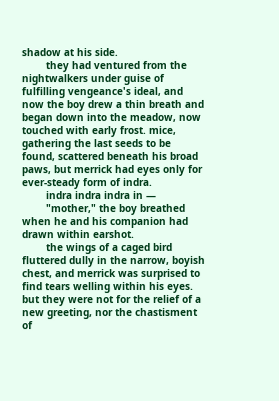shadow at his side.
        they had ventured from the nightwalkers under guise of fulfilling vengeance's ideal, and now the boy drew a thin breath and began down into the meadow, now touched with early frost. mice, gathering the last seeds to be found, scattered beneath his broad paws, but merrick had eyes only for ever-steady form of indra.
        indra indra indra in —
        "mother," the boy breathed when he and his companion had drawn within earshot.
        the wings of a caged bird fluttered dully in the narrow, boyish chest, and merrick was surprised to find tears welling within his eyes. but they were not for the relief of a new greeting, nor the chastisment of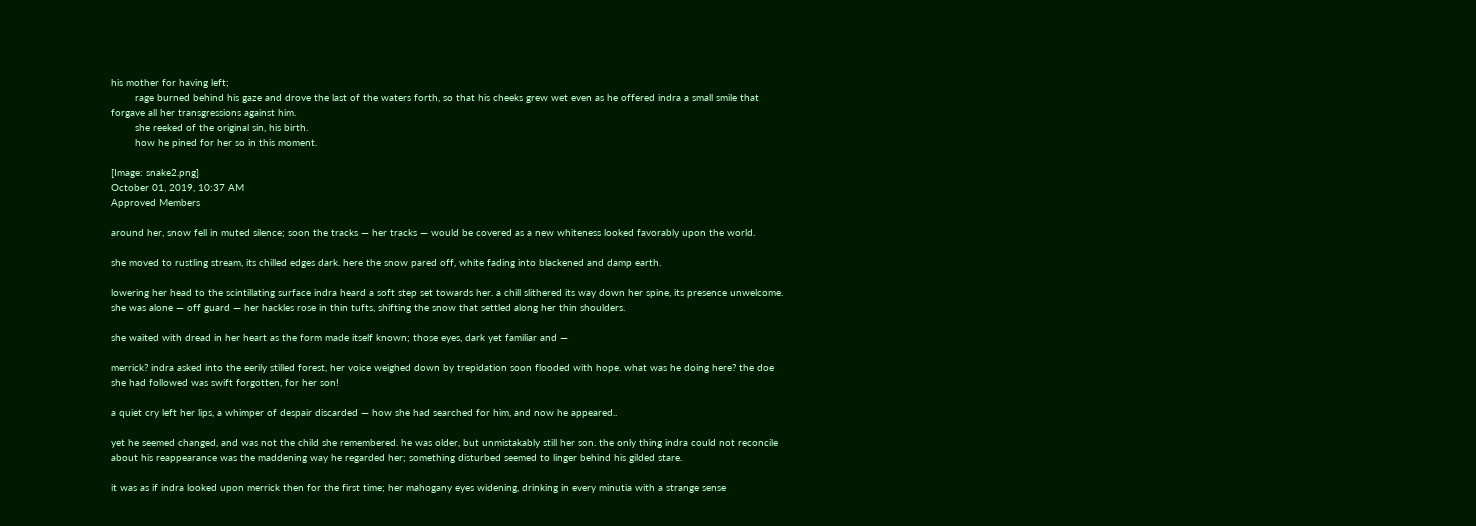his mother for having left;
        rage burned behind his gaze and drove the last of the waters forth, so that his cheeks grew wet even as he offered indra a small smile that forgave all her transgressions against him.
        she reeked of the original sin, his birth.
        how he pined for her so in this moment.

[Image: snake2.png]
October 01, 2019, 10:37 AM
Approved Members

around her, snow fell in muted silence; soon the tracks — her tracks — would be covered as a new whiteness looked favorably upon the world.

she moved to rustling stream, its chilled edges dark. here the snow pared off, white fading into blackened and damp earth.

lowering her head to the scintillating surface indra heard a soft step set towards her. a chill slithered its way down her spine, its presence unwelcome. she was alone — off guard — her hackles rose in thin tufts, shifting the snow that settled along her thin shoulders.

she waited with dread in her heart as the form made itself known; those eyes, dark yet familiar and —

merrick? indra asked into the eerily stilled forest, her voice weighed down by trepidation soon flooded with hope. what was he doing here? the doe she had followed was swift forgotten, for her son!

a quiet cry left her lips, a whimper of despair discarded — how she had searched for him, and now he appeared..

yet he seemed changed, and was not the child she remembered. he was older, but unmistakably still her son. the only thing indra could not reconcile about his reappearance was the maddening way he regarded her; something disturbed seemed to linger behind his gilded stare.

it was as if indra looked upon merrick then for the first time; her mahogany eyes widening, drinking in every minutia with a strange sense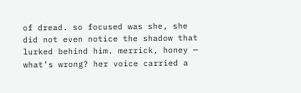of dread. so focused was she, she did not even notice the shadow that lurked behind him. merrick, honey — what’s wrong? her voice carried a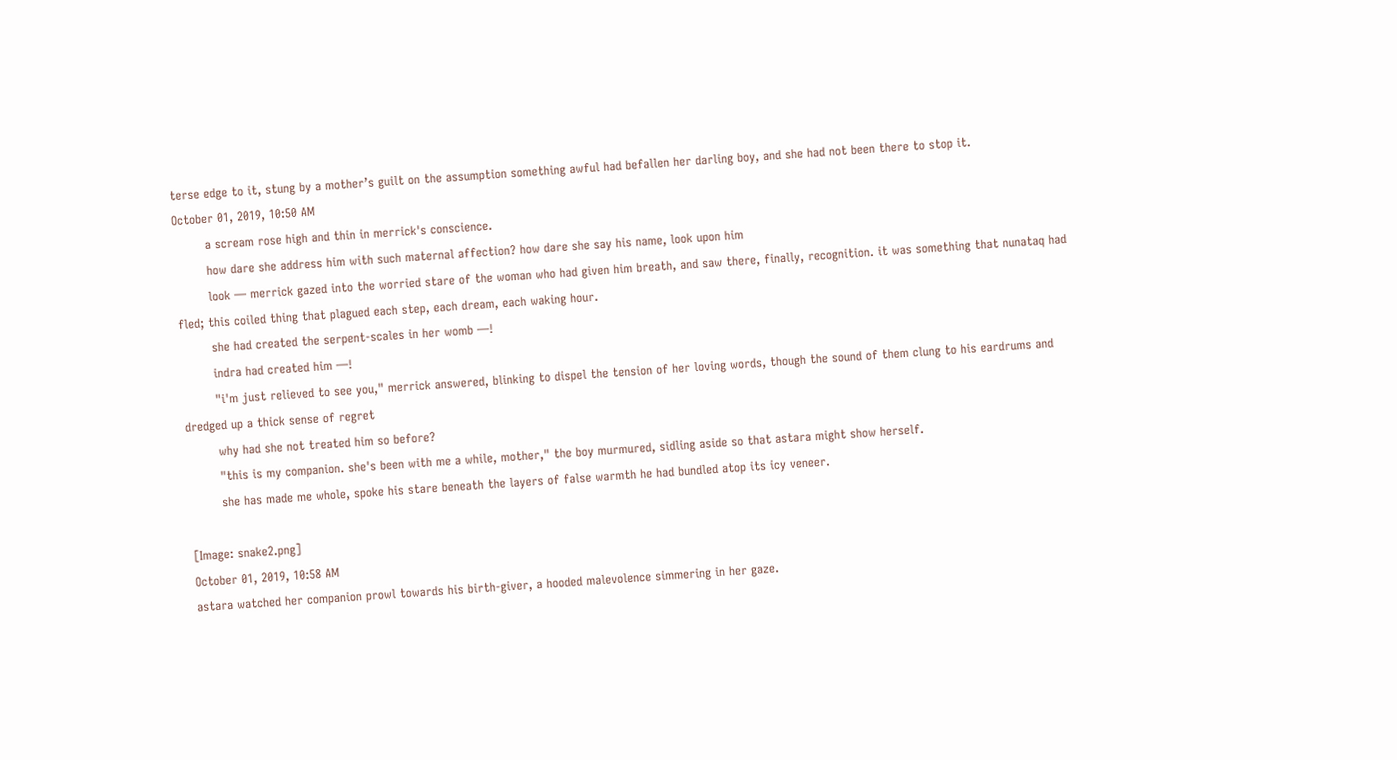terse edge to it, stung by a mother’s guilt on the assumption something awful had befallen her darling boy, and she had not been there to stop it.
October 01, 2019, 10:50 AM
        a scream rose high and thin in merrick's conscience.
        how dare she address him with such maternal affection? how dare she say his name, look upon him
        look — merrick gazed into the worried stare of the woman who had given him breath, and saw there, finally, recognition. it was something that nunataq had fled; this coiled thing that plagued each step, each dream, each waking hour.
        she had created the serpent-scales in her womb —!
        indra had created him —!
        "i'm just relieved to see you," merrick answered, blinking to dispel the tension of her loving words, though the sound of them clung to his eardrums and dredged up a thick sense of regret
        why had she not treated him so before?
        "this is my companion. she's been with me a while, mother," the boy murmured, sidling aside so that astara might show herself.
        she has made me whole, spoke his stare beneath the layers of false warmth he had bundled atop its icy veneer.

[Image: snake2.png]
October 01, 2019, 10:58 AM
astara watched her companion prowl towards his birth-giver, a hooded malevolence simmering in her gaze.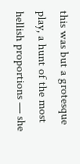this was but a grotesque play, a hunt of the most hellish proportions — she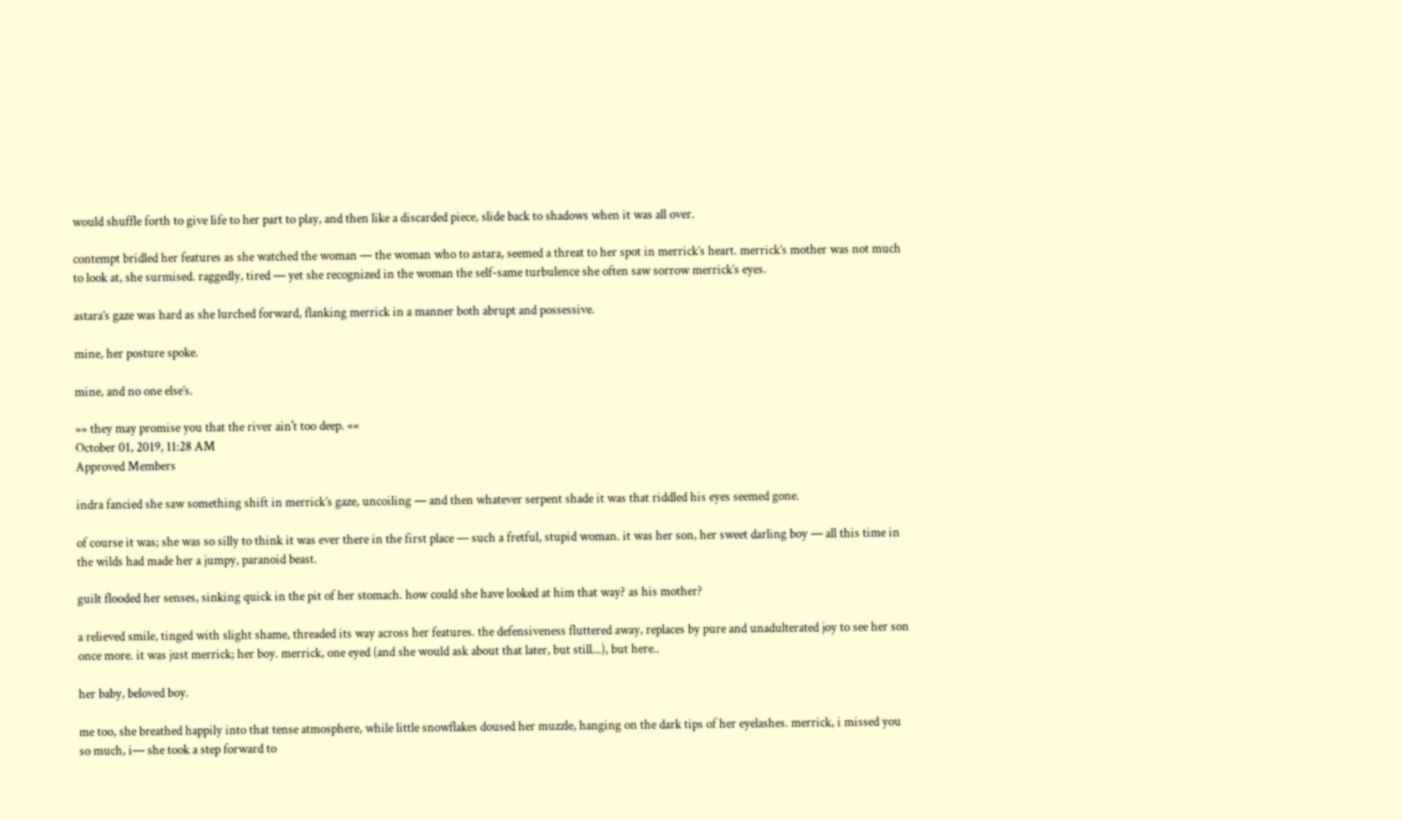would shuffle forth to give life to her part to play, and then like a discarded piece, slide back to shadows when it was all over.

contempt bridled her features as she watched the woman — the woman who to astara, seemed a threat to her spot in merrick’s heart. merrick’s mother was not much to look at, she surmised. raggedly, tired — yet she recognized in the woman the self-same turbulence she often saw sorrow merrick’s eyes.

astara’s gaze was hard as she lurched forward, flanking merrick in a manner both abrupt and possessive.

mine, her posture spoke.

mine, and no one else’s.

»» they may promise you that the river ain't too deep. ««
October 01, 2019, 11:28 AM
Approved Members

indra fancied she saw something shift in merrick’s gaze, uncoiling — and then whatever serpent shade it was that riddled his eyes seemed gone.

of course it was; she was so silly to think it was ever there in the first place — such a fretful, stupid woman. it was her son, her sweet darling boy — all this time in the wilds had made her a jumpy, paranoid beast.

guilt flooded her senses, sinking quick in the pit of her stomach. how could she have looked at him that way? as his mother?

a relieved smile, tinged with slight shame, threaded its way across her features. the defensiveness fluttered away, replaces by pure and unadulterated joy to see her son once more. it was just merrick; her boy. merrick, one eyed (and she would ask about that later, but still...), but here..

her baby, beloved boy.

me too, she breathed happily into that tense atmosphere, while little snowflakes doused her muzzle, hanging on the dark tips of her eyelashes. merrick, i missed you so much, i— she took a step forward to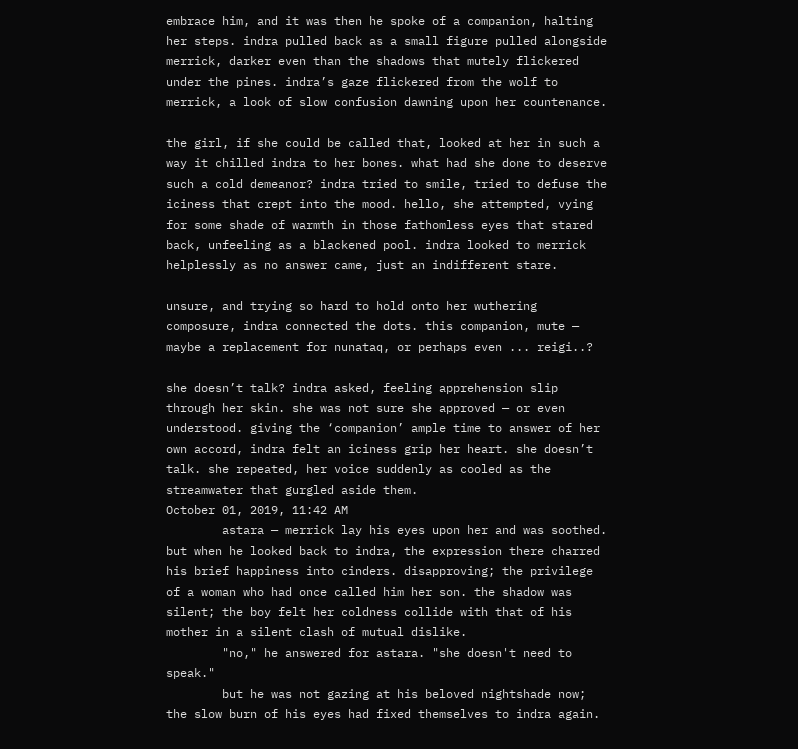embrace him, and it was then he spoke of a companion, halting her steps. indra pulled back as a small figure pulled alongside merrick, darker even than the shadows that mutely flickered under the pines. indra’s gaze flickered from the wolf to merrick, a look of slow confusion dawning upon her countenance.

the girl, if she could be called that, looked at her in such a way it chilled indra to her bones. what had she done to deserve such a cold demeanor? indra tried to smile, tried to defuse the iciness that crept into the mood. hello, she attempted, vying for some shade of warmth in those fathomless eyes that stared back, unfeeling as a blackened pool. indra looked to merrick helplessly as no answer came, just an indifferent stare.

unsure, and trying so hard to hold onto her wuthering composure, indra connected the dots. this companion, mute — maybe a replacement for nunataq, or perhaps even ... reigi..?

she doesn’t talk? indra asked, feeling apprehension slip through her skin. she was not sure she approved — or even understood. giving the ‘companion’ ample time to answer of her own accord, indra felt an iciness grip her heart. she doesn’t talk. she repeated, her voice suddenly as cooled as the streamwater that gurgled aside them.
October 01, 2019, 11:42 AM
        astara — merrick lay his eyes upon her and was soothed. but when he looked back to indra, the expression there charred his brief happiness into cinders. disapproving; the privilege of a woman who had once called him her son. the shadow was silent; the boy felt her coldness collide with that of his mother in a silent clash of mutual dislike.
        "no," he answered for astara. "she doesn't need to speak."
        but he was not gazing at his beloved nightshade now; the slow burn of his eyes had fixed themselves to indra again.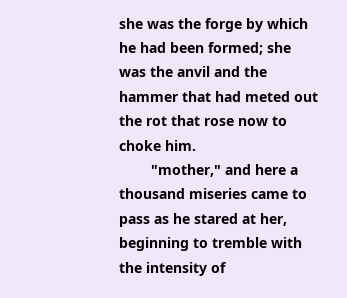she was the forge by which he had been formed; she was the anvil and the hammer that had meted out the rot that rose now to choke him.
        "mother," and here a thousand miseries came to pass as he stared at her, beginning to tremble with the intensity of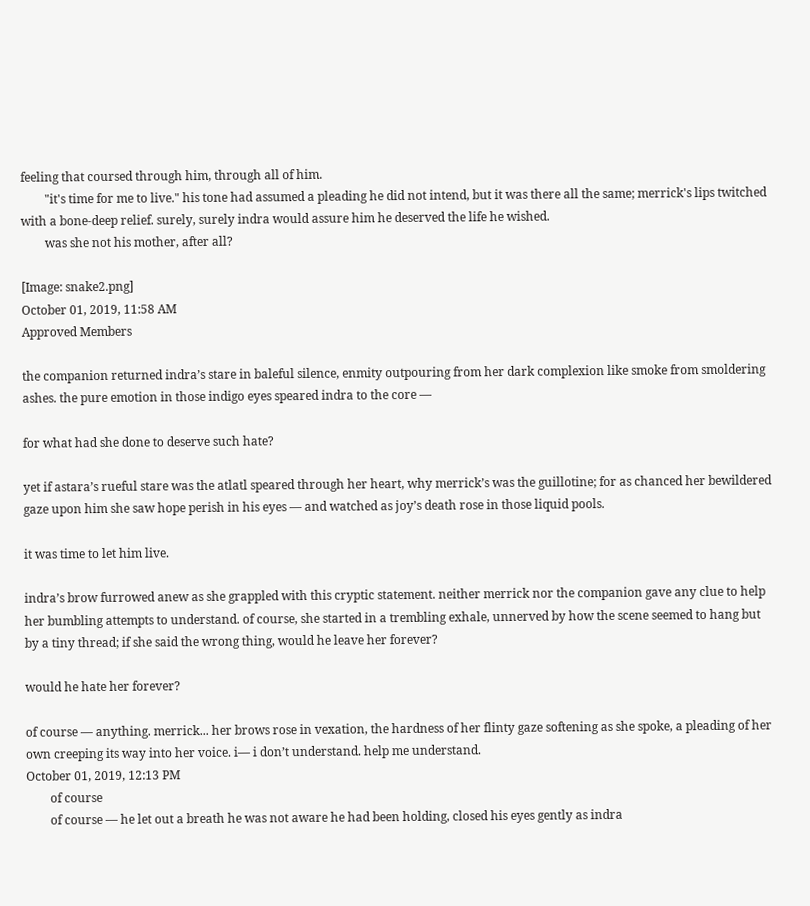feeling that coursed through him, through all of him.
        "it's time for me to live." his tone had assumed a pleading he did not intend, but it was there all the same; merrick's lips twitched with a bone-deep relief. surely, surely indra would assure him he deserved the life he wished.
        was she not his mother, after all?

[Image: snake2.png]
October 01, 2019, 11:58 AM
Approved Members

the companion returned indra’s stare in baleful silence, enmity outpouring from her dark complexion like smoke from smoldering ashes. the pure emotion in those indigo eyes speared indra to the core —

for what had she done to deserve such hate?

yet if astara’s rueful stare was the atlatl speared through her heart, why merrick’s was the guillotine; for as chanced her bewildered gaze upon him she saw hope perish in his eyes — and watched as joy’s death rose in those liquid pools.

it was time to let him live.

indra’s brow furrowed anew as she grappled with this cryptic statement. neither merrick nor the companion gave any clue to help her bumbling attempts to understand. of course, she started in a trembling exhale, unnerved by how the scene seemed to hang but by a tiny thread; if she said the wrong thing, would he leave her forever?

would he hate her forever?

of course — anything. merrick... her brows rose in vexation, the hardness of her flinty gaze softening as she spoke, a pleading of her own creeping its way into her voice. i— i don’t understand. help me understand.
October 01, 2019, 12:13 PM
        of course
        of course — he let out a breath he was not aware he had been holding, closed his eyes gently as indra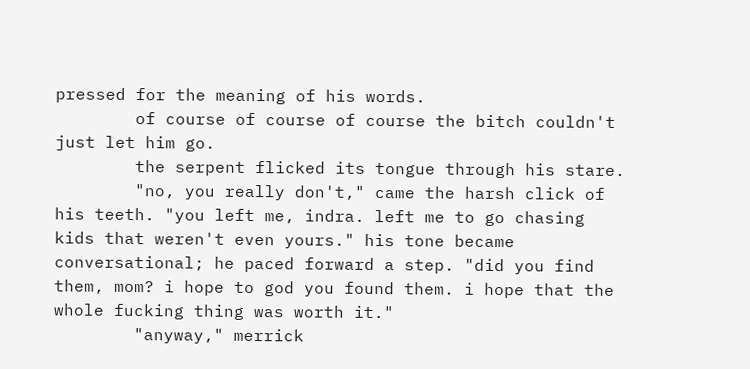pressed for the meaning of his words.
        of course of course of course the bitch couldn't just let him go.
        the serpent flicked its tongue through his stare.
        "no, you really don't," came the harsh click of his teeth. "you left me, indra. left me to go chasing kids that weren't even yours." his tone became conversational; he paced forward a step. "did you find them, mom? i hope to god you found them. i hope that the whole fucking thing was worth it."
        "anyway," merrick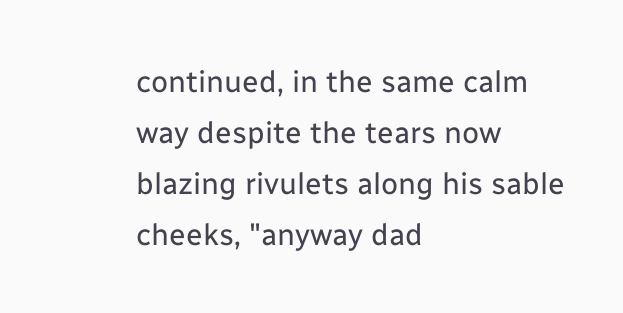continued, in the same calm way despite the tears now blazing rivulets along his sable cheeks, "anyway dad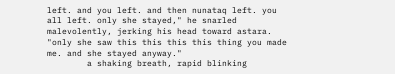left. and you left. and then nunataq left. you all left. only she stayed," he snarled malevolently, jerking his head toward astara. "only she saw this this this this thing you made me. and she stayed anyway."
        a shaking breath, rapid blinking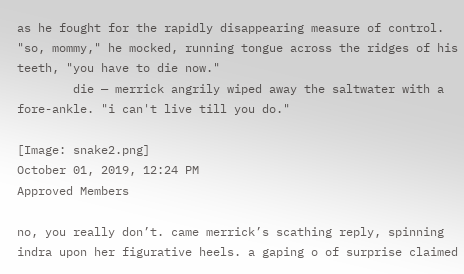as he fought for the rapidly disappearing measure of control. "so, mommy," he mocked, running tongue across the ridges of his teeth, "you have to die now."
        die — merrick angrily wiped away the saltwater with a fore-ankle. "i can't live till you do."

[Image: snake2.png]
October 01, 2019, 12:24 PM
Approved Members

no, you really don’t. came merrick’s scathing reply, spinning indra upon her figurative heels. a gaping o of surprise claimed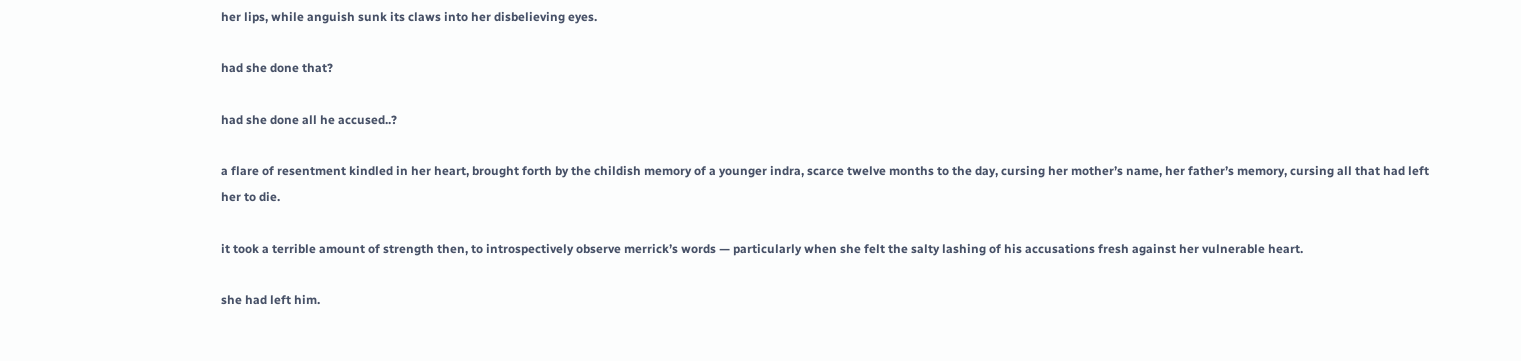her lips, while anguish sunk its claws into her disbelieving eyes.

had she done that?

had she done all he accused..?

a flare of resentment kindled in her heart, brought forth by the childish memory of a younger indra, scarce twelve months to the day, cursing her mother’s name, her father’s memory, cursing all that had left her to die.

it took a terrible amount of strength then, to introspectively observe merrick’s words — particularly when she felt the salty lashing of his accusations fresh against her vulnerable heart.

she had left him.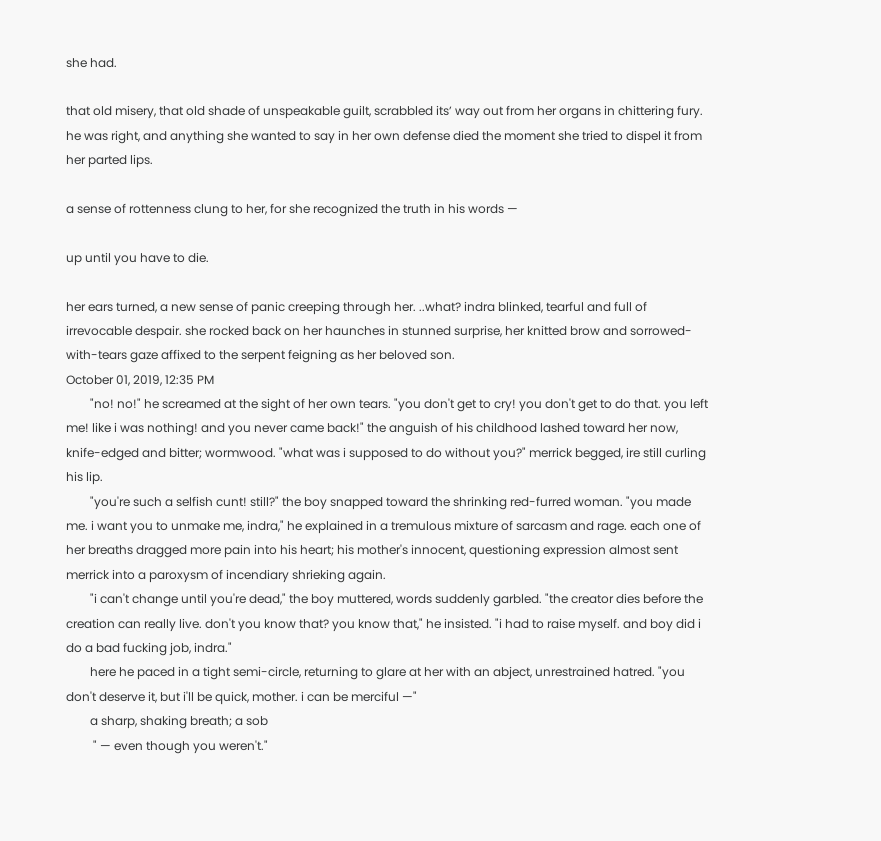she had.

that old misery, that old shade of unspeakable guilt, scrabbled its’ way out from her organs in chittering fury. he was right, and anything she wanted to say in her own defense died the moment she tried to dispel it from her parted lips.

a sense of rottenness clung to her, for she recognized the truth in his words —

up until you have to die.

her ears turned, a new sense of panic creeping through her. ..what? indra blinked, tearful and full of irrevocable despair. she rocked back on her haunches in stunned surprise, her knitted brow and sorrowed-with-tears gaze affixed to the serpent feigning as her beloved son.
October 01, 2019, 12:35 PM
        "no! no!" he screamed at the sight of her own tears. "you don't get to cry! you don't get to do that. you left me! like i was nothing! and you never came back!" the anguish of his childhood lashed toward her now, knife-edged and bitter; wormwood. "what was i supposed to do without you?" merrick begged, ire still curling his lip.
        "you're such a selfish cunt! still?" the boy snapped toward the shrinking red-furred woman. "you made me. i want you to unmake me, indra," he explained in a tremulous mixture of sarcasm and rage. each one of her breaths dragged more pain into his heart; his mother's innocent, questioning expression almost sent merrick into a paroxysm of incendiary shrieking again.
        "i can't change until you're dead," the boy muttered, words suddenly garbled. "the creator dies before the creation can really live. don't you know that? you know that," he insisted. "i had to raise myself. and boy did i do a bad fucking job, indra."
        here he paced in a tight semi-circle, returning to glare at her with an abject, unrestrained hatred. "you don't deserve it, but i'll be quick, mother. i can be merciful —"
        a sharp, shaking breath; a sob
         " — even though you weren't."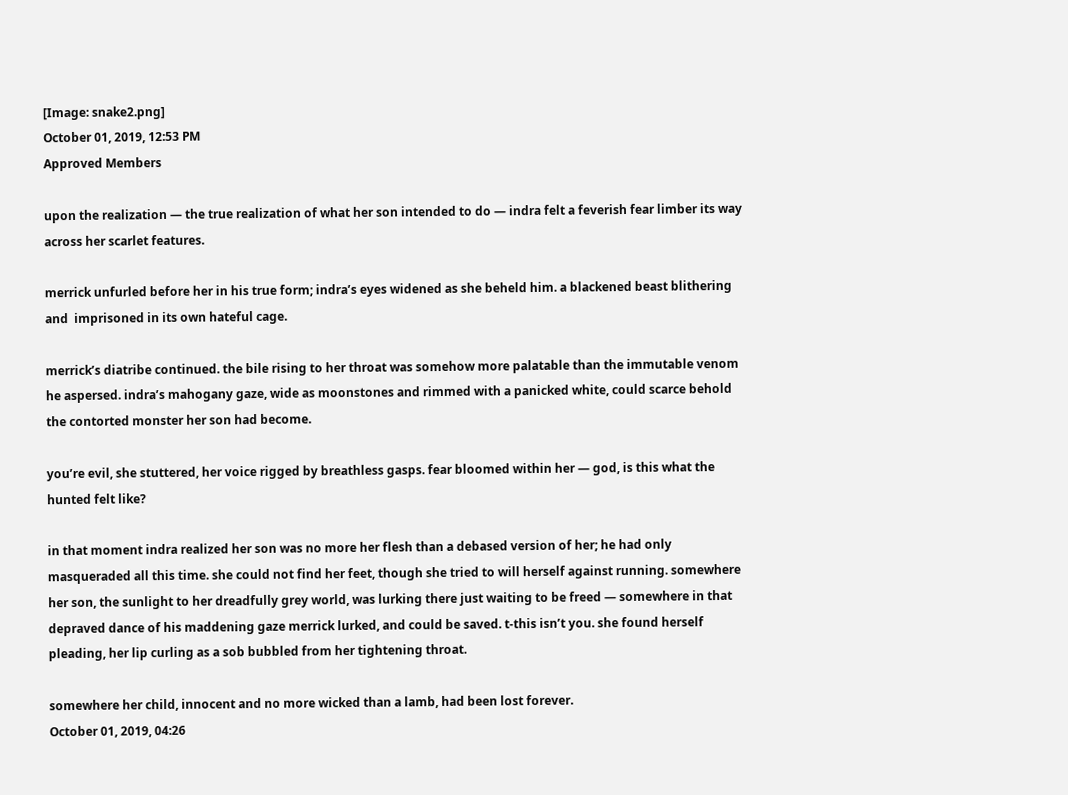[Image: snake2.png]
October 01, 2019, 12:53 PM
Approved Members

upon the realization — the true realization of what her son intended to do — indra felt a feverish fear limber its way across her scarlet features.

merrick unfurled before her in his true form; indra’s eyes widened as she beheld him. a blackened beast blithering and  imprisoned in its own hateful cage.

merrick’s diatribe continued. the bile rising to her throat was somehow more palatable than the immutable venom he aspersed. indra’s mahogany gaze, wide as moonstones and rimmed with a panicked white, could scarce behold the contorted monster her son had become.

you’re evil, she stuttered, her voice rigged by breathless gasps. fear bloomed within her — god, is this what the hunted felt like?

in that moment indra realized her son was no more her flesh than a debased version of her; he had only masqueraded all this time. she could not find her feet, though she tried to will herself against running. somewhere her son, the sunlight to her dreadfully grey world, was lurking there just waiting to be freed — somewhere in that depraved dance of his maddening gaze merrick lurked, and could be saved. t-this isn’t you. she found herself pleading, her lip curling as a sob bubbled from her tightening throat.

somewhere her child, innocent and no more wicked than a lamb, had been lost forever.
October 01, 2019, 04:26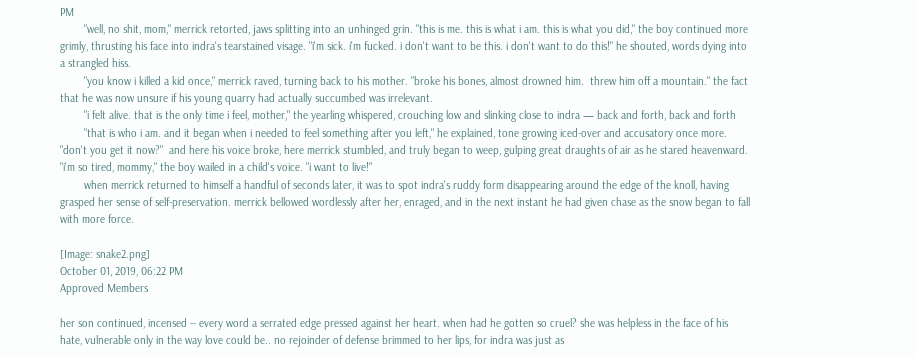PM
        "well, no shit, mom," merrick retorted, jaws splitting into an unhinged grin. "this is me. this is what i am. this is what you did," the boy continued more grimly, thrusting his face into indra's tearstained visage. "i'm sick. i'm fucked. i don't want to be this. i don't want to do this!" he shouted, words dying into a strangled hiss.
        "you know i killed a kid once," merrick raved, turning back to his mother. "broke his bones, almost drowned him.  threw him off a mountain." the fact that he was now unsure if his young quarry had actually succumbed was irrelevant.
        "i felt alive. that is the only time i feel, mother," the yearling whispered, crouching low and slinking close to indra — back and forth, back and forth
        "that is who i am. and it began when i needed to feel something after you left," he explained, tone growing iced-over and accusatory once more. "don't you get it now?"  and here his voice broke, here merrick stumbled, and truly began to weep, gulping great draughts of air as he stared heavenward. "i'm so tired, mommy," the boy wailed in a child's voice. "i want to live!"
        when merrick returned to himself a handful of seconds later, it was to spot indra's ruddy form disappearing around the edge of the knoll, having grasped her sense of self-preservation. merrick bellowed wordlessly after her, enraged, and in the next instant he had given chase as the snow began to fall with more force.

[Image: snake2.png]
October 01, 2019, 06:22 PM
Approved Members

her son continued, incensed -- every word a serrated edge pressed against her heart. when had he gotten so cruel? she was helpless in the face of his hate, vulnerable only in the way love could be.. no rejoinder of defense brimmed to her lips, for indra was just as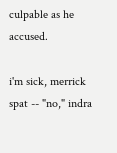culpable as he accused.

i'm sick, merrick spat -- "no," indra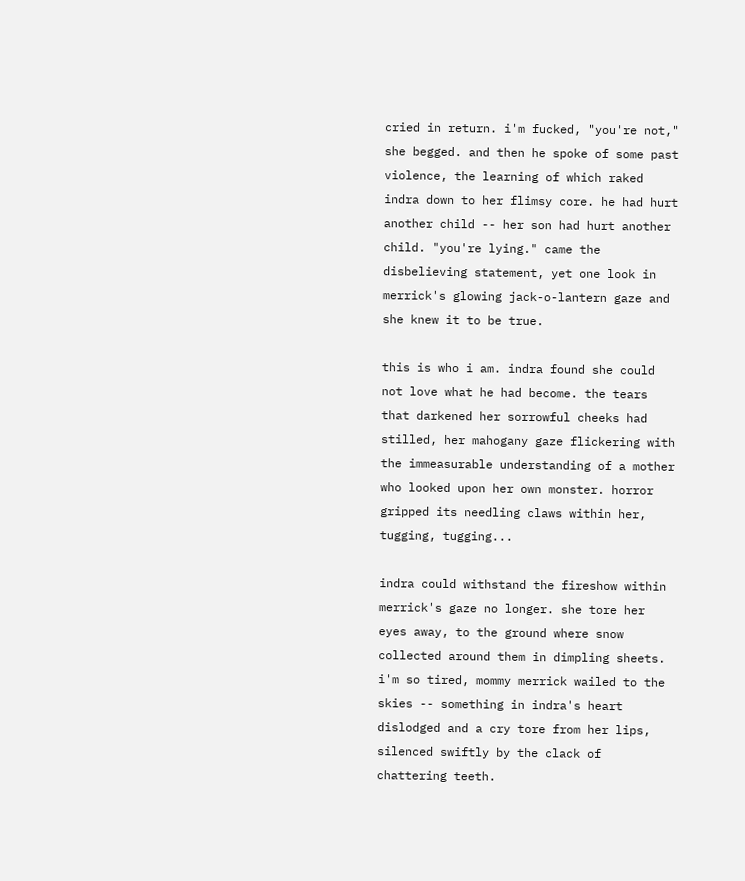cried in return. i'm fucked, "you're not," she begged. and then he spoke of some past violence, the learning of which raked indra down to her flimsy core. he had hurt another child -- her son had hurt another child. "you're lying." came the disbelieving statement, yet one look in merrick's glowing jack-o-lantern gaze and she knew it to be true.

this is who i am. indra found she could not love what he had become. the tears that darkened her sorrowful cheeks had stilled, her mahogany gaze flickering with the immeasurable understanding of a mother who looked upon her own monster. horror gripped its needling claws within her, tugging, tugging...

indra could withstand the fireshow within merrick's gaze no longer. she tore her eyes away, to the ground where snow collected around them in dimpling sheets. i'm so tired, mommy merrick wailed to the skies -- something in indra's heart dislodged and a cry tore from her lips, silenced swiftly by the clack of chattering teeth.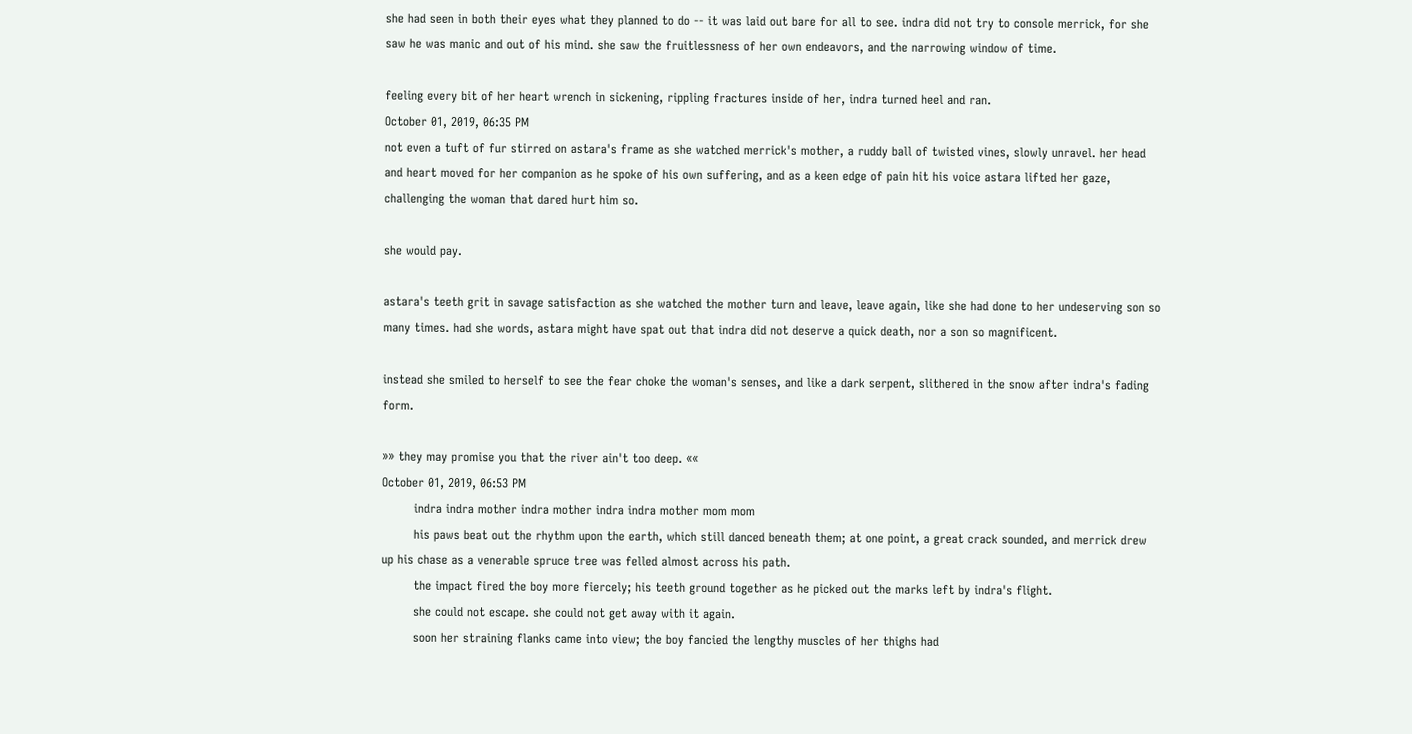she had seen in both their eyes what they planned to do -- it was laid out bare for all to see. indra did not try to console merrick, for she saw he was manic and out of his mind. she saw the fruitlessness of her own endeavors, and the narrowing window of time.

feeling every bit of her heart wrench in sickening, rippling fractures inside of her, indra turned heel and ran.
October 01, 2019, 06:35 PM
not even a tuft of fur stirred on astara's frame as she watched merrick's mother, a ruddy ball of twisted vines, slowly unravel. her head and heart moved for her companion as he spoke of his own suffering, and as a keen edge of pain hit his voice astara lifted her gaze, challenging the woman that dared hurt him so.

she would pay.

astara's teeth grit in savage satisfaction as she watched the mother turn and leave, leave again, like she had done to her undeserving son so many times. had she words, astara might have spat out that indra did not deserve a quick death, nor a son so magnificent.

instead she smiled to herself to see the fear choke the woman's senses, and like a dark serpent, slithered in the snow after indra's fading form.

»» they may promise you that the river ain't too deep. ««
October 01, 2019, 06:53 PM
        indra indra mother indra mother indra indra mother mom mom
        his paws beat out the rhythm upon the earth, which still danced beneath them; at one point, a great crack sounded, and merrick drew up his chase as a venerable spruce tree was felled almost across his path.
        the impact fired the boy more fiercely; his teeth ground together as he picked out the marks left by indra's flight.
        she could not escape. she could not get away with it again.
        soon her straining flanks came into view; the boy fancied the lengthy muscles of her thighs had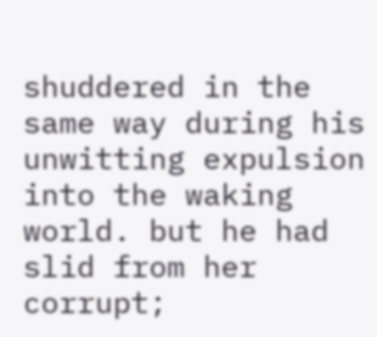shuddered in the same way during his unwitting expulsion into the waking world. but he had slid from her corrupt;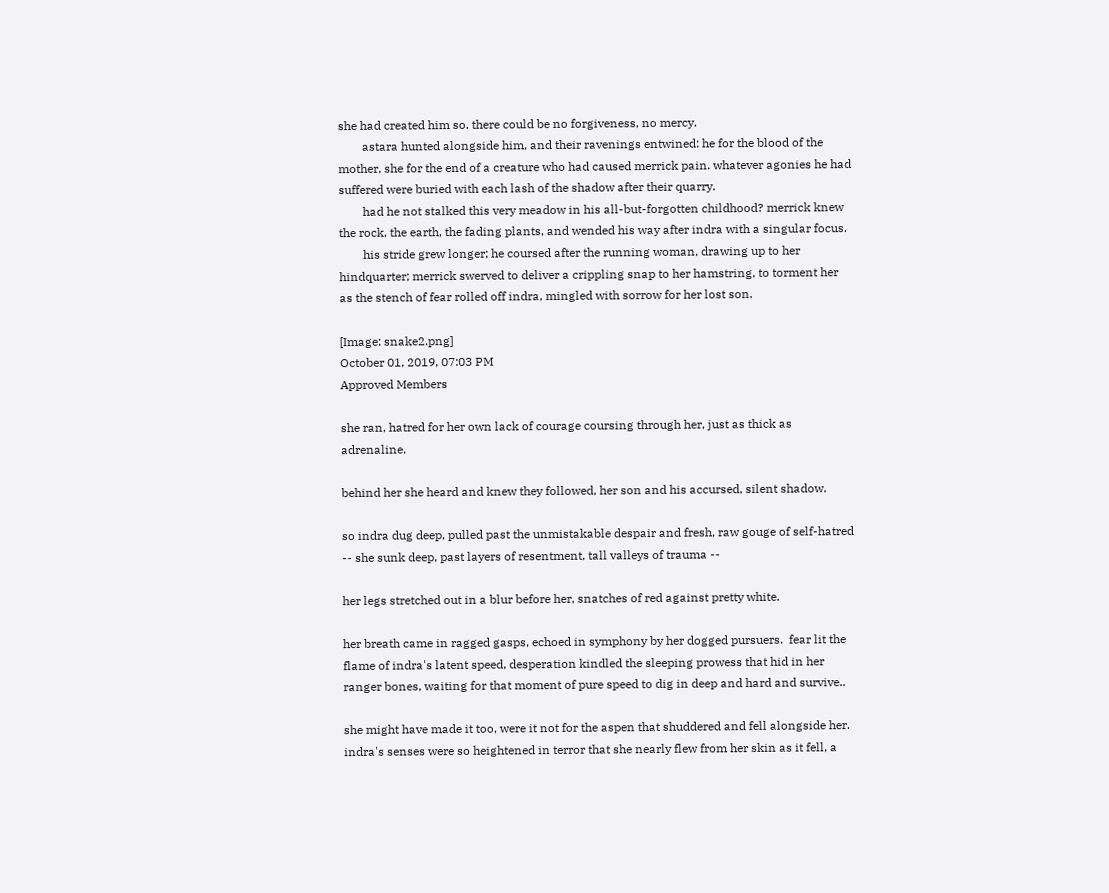she had created him so. there could be no forgiveness, no mercy.
        astara hunted alongside him, and their ravenings entwined: he for the blood of the mother, she for the end of a creature who had caused merrick pain. whatever agonies he had suffered were buried with each lash of the shadow after their quarry.
        had he not stalked this very meadow in his all-but-forgotten childhood? merrick knew the rock, the earth, the fading plants, and wended his way after indra with a singular focus.
        his stride grew longer; he coursed after the running woman, drawing up to her hindquarter; merrick swerved to deliver a crippling snap to her hamstring, to torment her as the stench of fear rolled off indra, mingled with sorrow for her lost son.

[Image: snake2.png]
October 01, 2019, 07:03 PM
Approved Members

she ran, hatred for her own lack of courage coursing through her, just as thick as adrenaline.

behind her she heard and knew they followed, her son and his accursed, silent shadow.

so indra dug deep, pulled past the unmistakable despair and fresh, raw gouge of self-hatred -- she sunk deep, past layers of resentment, tall valleys of trauma --

her legs stretched out in a blur before her, snatches of red against pretty white.

her breath came in ragged gasps, echoed in symphony by her dogged pursuers.  fear lit the flame of indra's latent speed, desperation kindled the sleeping prowess that hid in her ranger bones, waiting for that moment of pure speed to dig in deep and hard and survive..

she might have made it too, were it not for the aspen that shuddered and fell alongside her. indra's senses were so heightened in terror that she nearly flew from her skin as it fell, a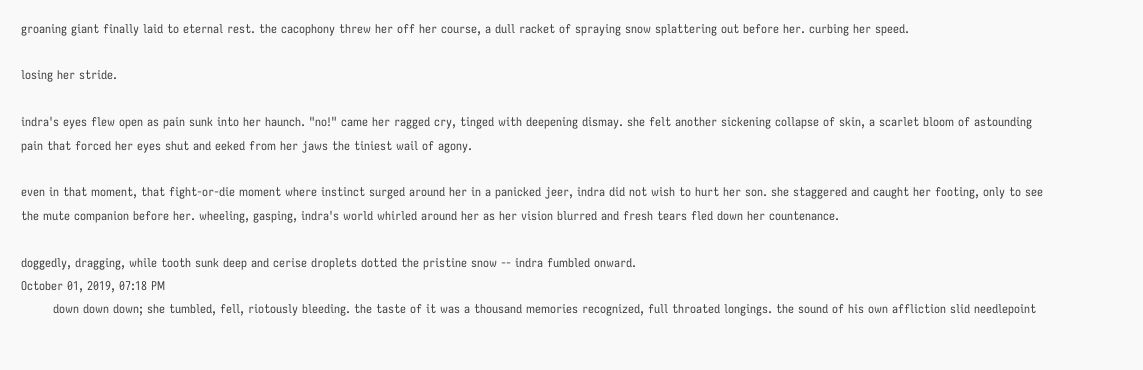groaning giant finally laid to eternal rest. the cacophony threw her off her course, a dull racket of spraying snow splattering out before her. curbing her speed.

losing her stride.

indra's eyes flew open as pain sunk into her haunch. "no!" came her ragged cry, tinged with deepening dismay. she felt another sickening collapse of skin, a scarlet bloom of astounding pain that forced her eyes shut and eeked from her jaws the tiniest wail of agony.

even in that moment, that fight-or-die moment where instinct surged around her in a panicked jeer, indra did not wish to hurt her son. she staggered and caught her footing, only to see the mute companion before her. wheeling, gasping, indra's world whirled around her as her vision blurred and fresh tears fled down her countenance.

doggedly, dragging, while tooth sunk deep and cerise droplets dotted the pristine snow -- indra fumbled onward.
October 01, 2019, 07:18 PM
        down down down; she tumbled, fell, riotously bleeding. the taste of it was a thousand memories recognized, full throated longings. the sound of his own affliction slid needlepoint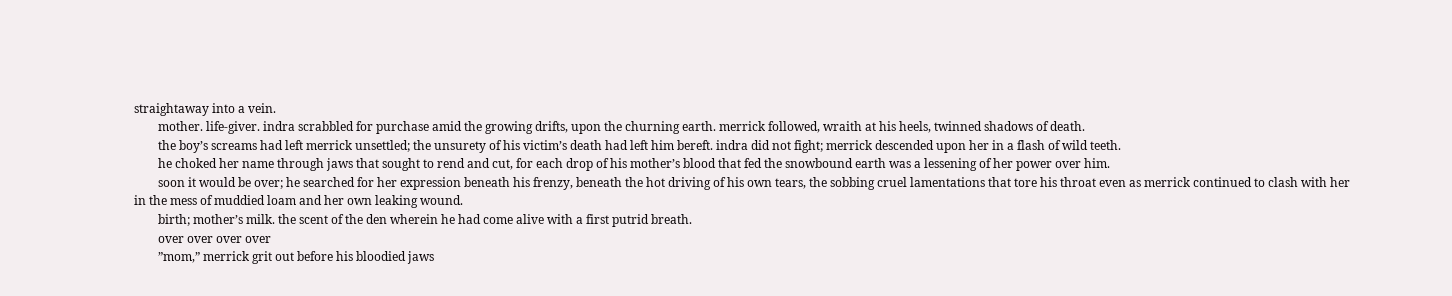straightaway into a vein.
        mother. life-giver. indra scrabbled for purchase amid the growing drifts, upon the churning earth. merrick followed, wraith at his heels, twinned shadows of death.
        the boy’s screams had left merrick unsettled; the unsurety of his victim’s death had left him bereft. indra did not fight; merrick descended upon her in a flash of wild teeth.
        he choked her name through jaws that sought to rend and cut, for each drop of his mother’s blood that fed the snowbound earth was a lessening of her power over him.
        soon it would be over; he searched for her expression beneath his frenzy, beneath the hot driving of his own tears, the sobbing cruel lamentations that tore his throat even as merrick continued to clash with her in the mess of muddied loam and her own leaking wound.
        birth; mother’s milk. the scent of the den wherein he had come alive with a first putrid breath.
        over over over over
        ”mom,” merrick grit out before his bloodied jaws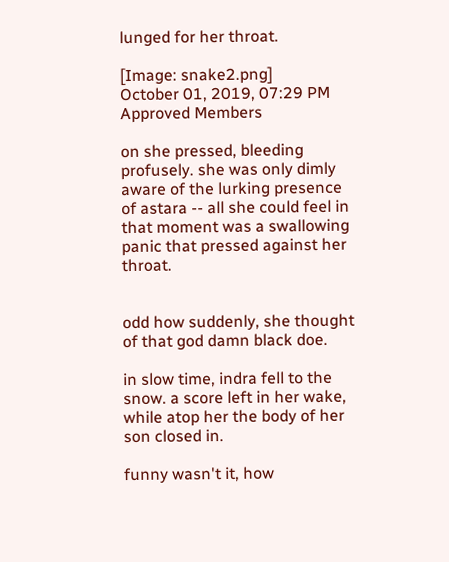lunged for her throat.

[Image: snake2.png]
October 01, 2019, 07:29 PM
Approved Members

on she pressed, bleeding profusely. she was only dimly aware of the lurking presence of astara -- all she could feel in that moment was a swallowing panic that pressed against her throat.


odd how suddenly, she thought of that god damn black doe.

in slow time, indra fell to the snow. a score left in her wake, while atop her the body of her son closed in.

funny wasn't it, how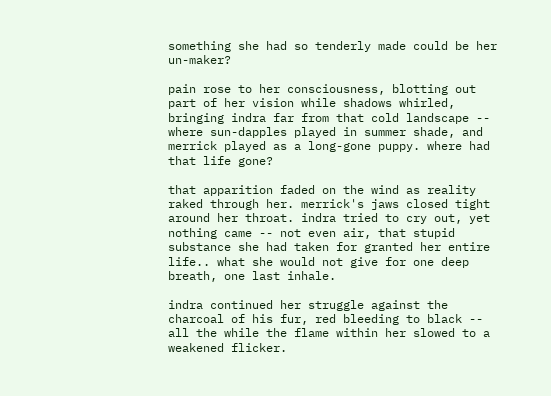something she had so tenderly made could be her un-maker?

pain rose to her consciousness, blotting out part of her vision while shadows whirled, bringing indra far from that cold landscape -- where sun-dapples played in summer shade, and merrick played as a long-gone puppy. where had that life gone?

that apparition faded on the wind as reality raked through her. merrick's jaws closed tight around her throat. indra tried to cry out, yet nothing came -- not even air, that stupid substance she had taken for granted her entire life.. what she would not give for one deep breath, one last inhale.

indra continued her struggle against the charcoal of his fur, red bleeding to black -- all the while the flame within her slowed to a weakened flicker.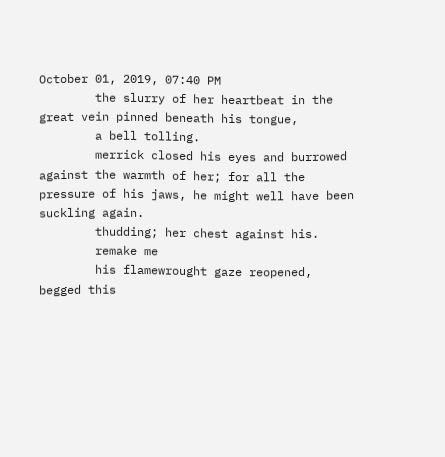October 01, 2019, 07:40 PM
        the slurry of her heartbeat in the great vein pinned beneath his tongue,
        a bell tolling.
        merrick closed his eyes and burrowed against the warmth of her; for all the pressure of his jaws, he might well have been suckling again.
        thudding; her chest against his.
        remake me
        his flamewrought gaze reopened, begged this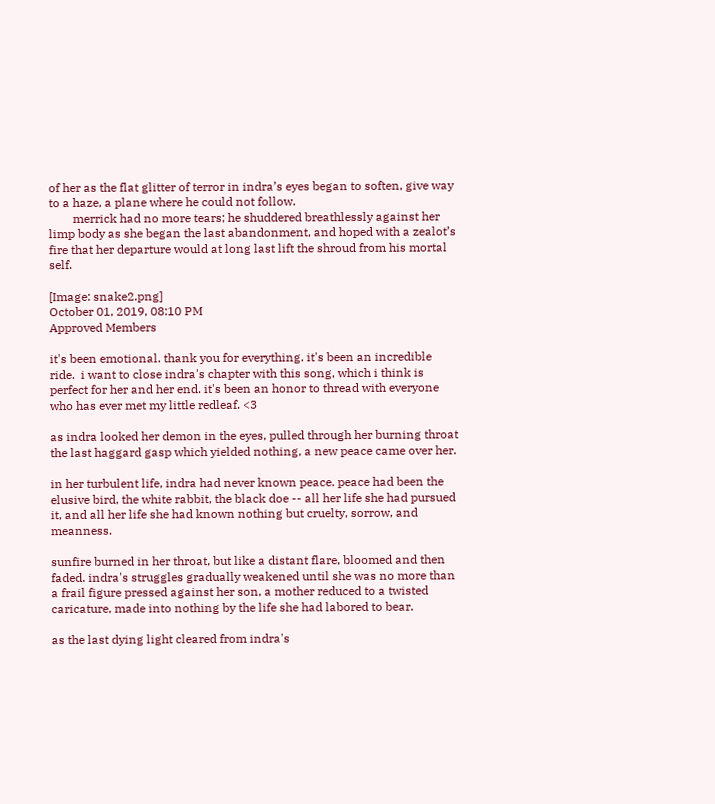of her as the flat glitter of terror in indra’s eyes began to soften, give way to a haze, a plane where he could not follow.
        merrick had no more tears; he shuddered breathlessly against her limp body as she began the last abandonment, and hoped with a zealot’s fire that her departure would at long last lift the shroud from his mortal self.

[Image: snake2.png]
October 01, 2019, 08:10 PM
Approved Members

it's been emotional. thank you for everything. it's been an incredible ride.  i want to close indra's chapter with this song, which i think is perfect for her and her end. it's been an honor to thread with everyone who has ever met my little redleaf. <3

as indra looked her demon in the eyes, pulled through her burning throat the last haggard gasp which yielded nothing, a new peace came over her.

in her turbulent life, indra had never known peace. peace had been the elusive bird, the white rabbit, the black doe -- all her life she had pursued it, and all her life she had known nothing but cruelty, sorrow, and meanness.

sunfire burned in her throat, but like a distant flare, bloomed and then faded. indra's struggles gradually weakened until she was no more than a frail figure pressed against her son, a mother reduced to a twisted caricature, made into nothing by the life she had labored to bear.

as the last dying light cleared from indra's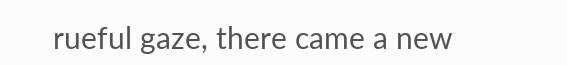rueful gaze, there came a new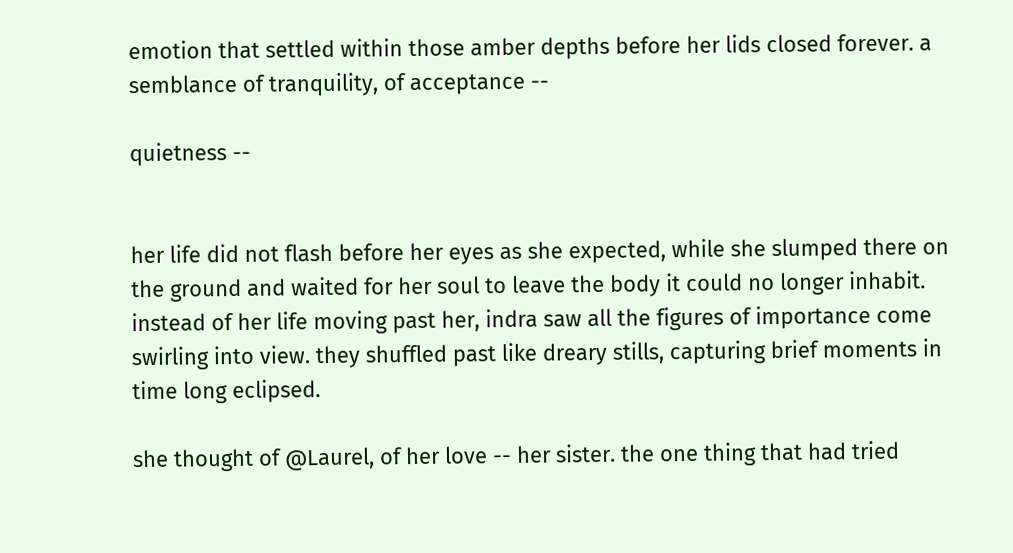emotion that settled within those amber depths before her lids closed forever. a semblance of tranquility, of acceptance --

quietness --


her life did not flash before her eyes as she expected, while she slumped there on the ground and waited for her soul to leave the body it could no longer inhabit. instead of her life moving past her, indra saw all the figures of importance come swirling into view. they shuffled past like dreary stills, capturing brief moments in time long eclipsed.

she thought of @Laurel, of her love -- her sister. the one thing that had tried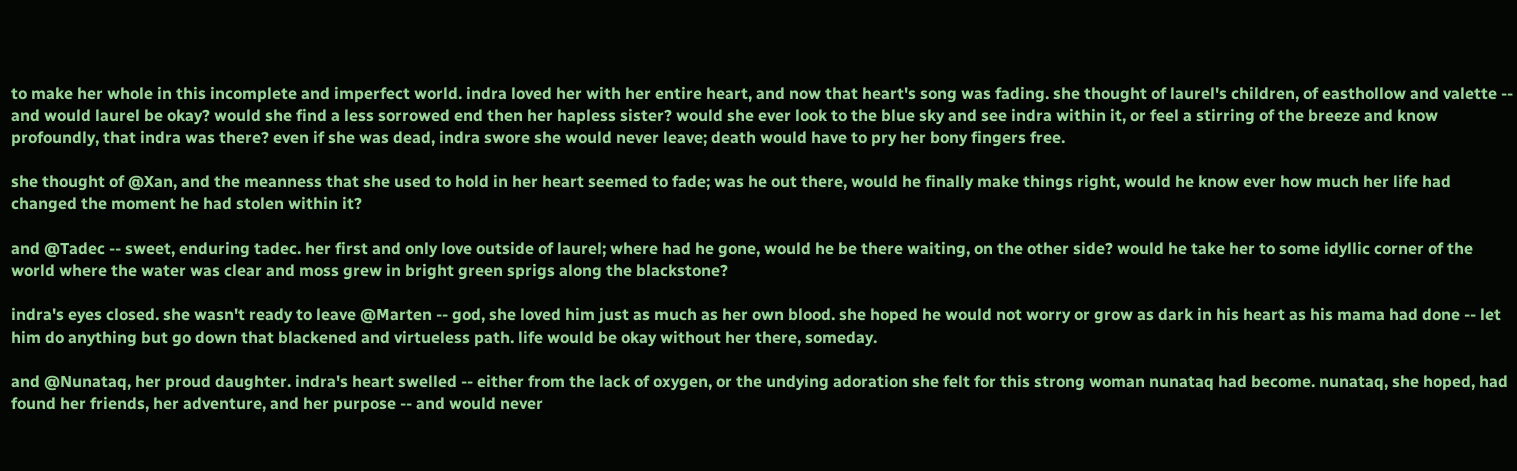to make her whole in this incomplete and imperfect world. indra loved her with her entire heart, and now that heart's song was fading. she thought of laurel's children, of easthollow and valette -- and would laurel be okay? would she find a less sorrowed end then her hapless sister? would she ever look to the blue sky and see indra within it, or feel a stirring of the breeze and know profoundly, that indra was there? even if she was dead, indra swore she would never leave; death would have to pry her bony fingers free.

she thought of @Xan, and the meanness that she used to hold in her heart seemed to fade; was he out there, would he finally make things right, would he know ever how much her life had changed the moment he had stolen within it?

and @Tadec -- sweet, enduring tadec. her first and only love outside of laurel; where had he gone, would he be there waiting, on the other side? would he take her to some idyllic corner of the world where the water was clear and moss grew in bright green sprigs along the blackstone?

indra's eyes closed. she wasn't ready to leave @Marten -- god, she loved him just as much as her own blood. she hoped he would not worry or grow as dark in his heart as his mama had done -- let him do anything but go down that blackened and virtueless path. life would be okay without her there, someday.

and @Nunataq, her proud daughter. indra's heart swelled -- either from the lack of oxygen, or the undying adoration she felt for this strong woman nunataq had become. nunataq, she hoped, had found her friends, her adventure, and her purpose -- and would never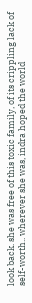look back. she was free of this toxic family, of its crippling lack of self-worth.. wherever she was, indra hoped the world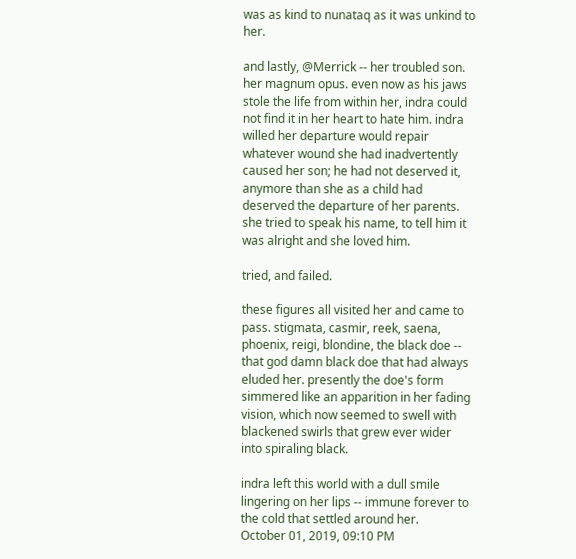was as kind to nunataq as it was unkind to her.

and lastly, @Merrick -- her troubled son. her magnum opus. even now as his jaws stole the life from within her, indra could not find it in her heart to hate him. indra willed her departure would repair whatever wound she had inadvertently caused her son; he had not deserved it, anymore than she as a child had deserved the departure of her parents. she tried to speak his name, to tell him it was alright and she loved him.

tried, and failed.

these figures all visited her and came to pass. stigmata, casmir, reek, saena, phoenix, reigi, blondine, the black doe -- that god damn black doe that had always eluded her. presently the doe's form simmered like an apparition in her fading vision, which now seemed to swell with blackened swirls that grew ever wider into spiraling black.

indra left this world with a dull smile lingering on her lips -- immune forever to the cold that settled around her.
October 01, 2019, 09:10 PM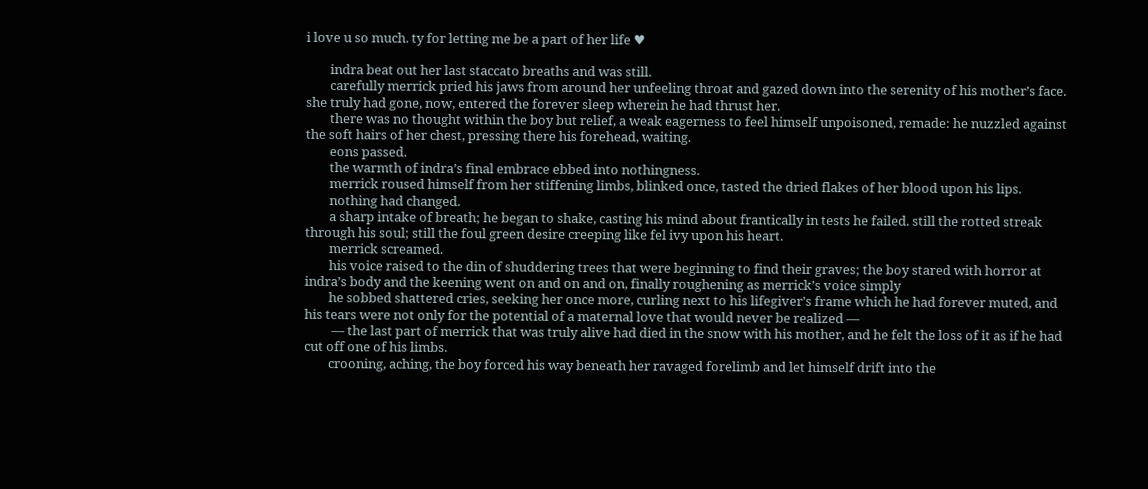i love u so much. ty for letting me be a part of her life ♥

        indra beat out her last staccato breaths and was still.
        carefully merrick pried his jaws from around her unfeeling throat and gazed down into the serenity of his mother’s face. she truly had gone, now, entered the forever sleep wherein he had thrust her.
        there was no thought within the boy but relief, a weak eagerness to feel himself unpoisoned, remade: he nuzzled against the soft hairs of her chest, pressing there his forehead, waiting.
        eons passed.
        the warmth of indra’s final embrace ebbed into nothingness.
        merrick roused himself from her stiffening limbs, blinked once, tasted the dried flakes of her blood upon his lips.
        nothing had changed.
        a sharp intake of breath; he began to shake, casting his mind about frantically in tests he failed. still the rotted streak through his soul; still the foul green desire creeping like fel ivy upon his heart.
        merrick screamed.
        his voice raised to the din of shuddering trees that were beginning to find their graves; the boy stared with horror at indra’s body and the keening went on and on and on, finally roughening as merrick’s voice simply
        he sobbed shattered cries, seeking her once more, curling next to his lifegiver’s frame which he had forever muted, and his tears were not only for the potential of a maternal love that would never be realized —
         — the last part of merrick that was truly alive had died in the snow with his mother, and he felt the loss of it as if he had cut off one of his limbs.
        crooning, aching, the boy forced his way beneath her ravaged forelimb and let himself drift into the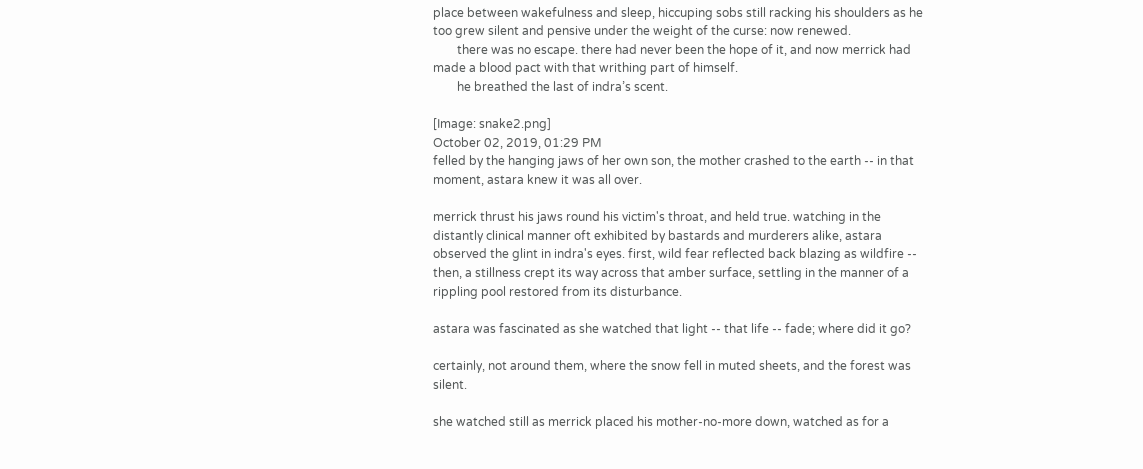place between wakefulness and sleep, hiccuping sobs still racking his shoulders as he too grew silent and pensive under the weight of the curse: now renewed.
        there was no escape. there had never been the hope of it, and now merrick had made a blood pact with that writhing part of himself.
        he breathed the last of indra’s scent.

[Image: snake2.png]
October 02, 2019, 01:29 PM
felled by the hanging jaws of her own son, the mother crashed to the earth -- in that moment, astara knew it was all over.

merrick thrust his jaws round his victim's throat, and held true. watching in the distantly clinical manner oft exhibited by bastards and murderers alike, astara observed the glint in indra's eyes. first, wild fear reflected back blazing as wildfire -- then, a stillness crept its way across that amber surface, settling in the manner of a rippling pool restored from its disturbance.

astara was fascinated as she watched that light -- that life -- fade; where did it go?

certainly, not around them, where the snow fell in muted sheets, and the forest was silent.

she watched still as merrick placed his mother-no-more down, watched as for a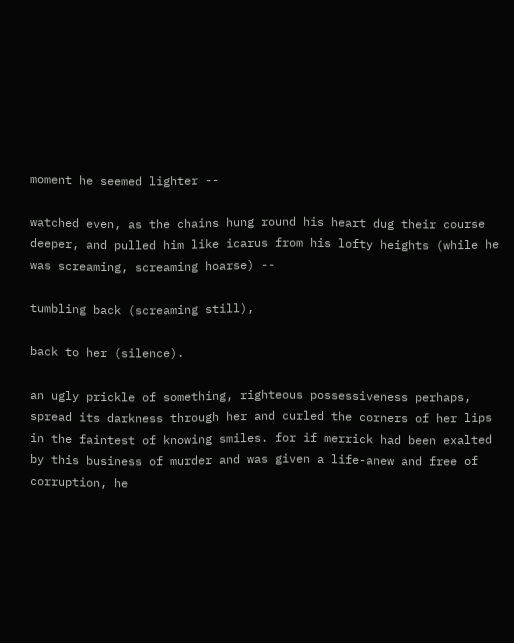moment he seemed lighter --

watched even, as the chains hung round his heart dug their course deeper, and pulled him like icarus from his lofty heights (while he was screaming, screaming hoarse) --

tumbling back (screaming still),

back to her (silence).

an ugly prickle of something, righteous possessiveness perhaps, spread its darkness through her and curled the corners of her lips in the faintest of knowing smiles. for if merrick had been exalted by this business of murder and was given a life-anew and free of corruption, he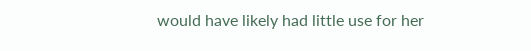would have likely had little use for her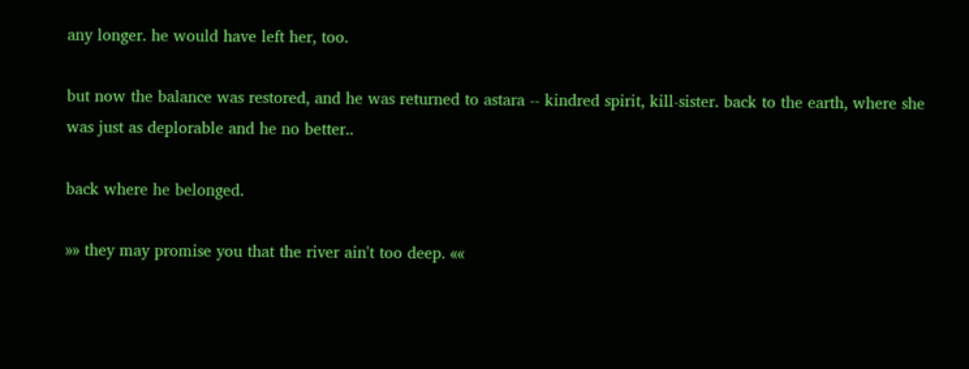any longer. he would have left her, too.

but now the balance was restored, and he was returned to astara -- kindred spirit, kill-sister. back to the earth, where she was just as deplorable and he no better..

back where he belonged.

»» they may promise you that the river ain't too deep. ««